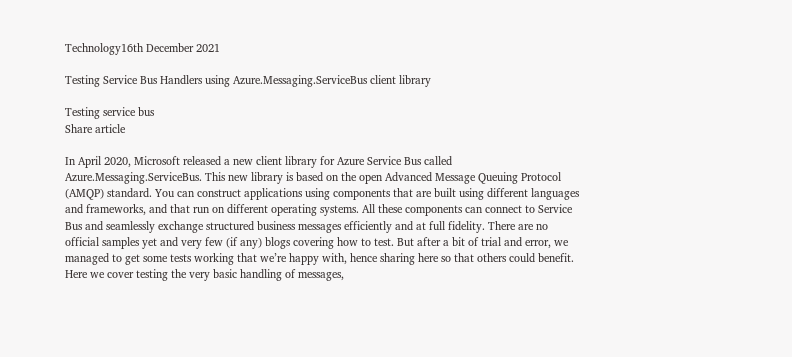Technology16th December 2021

Testing Service Bus Handlers using Azure.Messaging.ServiceBus client library

Testing service bus
Share article

In April 2020, Microsoft released a new client library for Azure Service Bus called Azure.Messaging.ServiceBus. This new library is based on the open Advanced Message Queuing Protocol (AMQP) standard. You can construct applications using components that are built using different languages and frameworks, and that run on different operating systems. All these components can connect to Service Bus and seamlessly exchange structured business messages efficiently and at full fidelity. There are no official samples yet and very few (if any) blogs covering how to test. But after a bit of trial and error, we managed to get some tests working that we’re happy with, hence sharing here so that others could benefit. Here we cover testing the very basic handling of messages,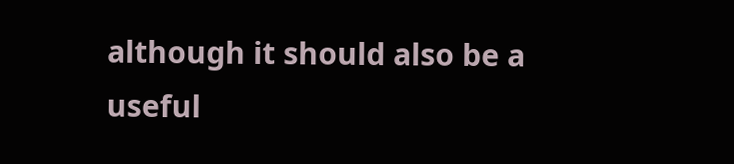although it should also be a useful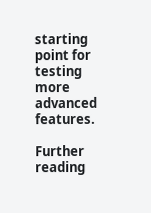starting point for testing more advanced features.

Further reading